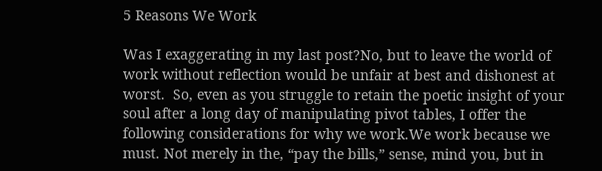5 Reasons We Work

Was I exaggerating in my last post?No, but to leave the world of work without reflection would be unfair at best and dishonest at worst.  So, even as you struggle to retain the poetic insight of your soul after a long day of manipulating pivot tables, I offer the following considerations for why we work.We work because we must. Not merely in the, “pay the bills,” sense, mind you, but in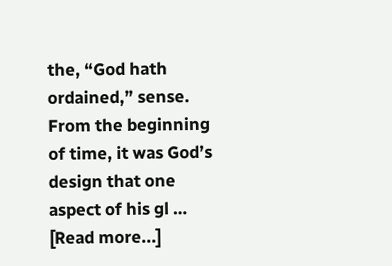the, “God hath ordained,” sense.  From the beginning of time, it was God’s design that one aspect of his gl … [Read more...]